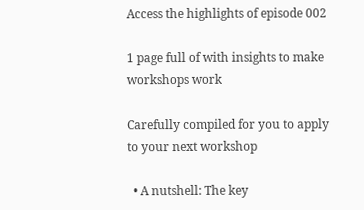Access the highlights of episode 002

1 page full of with insights to make workshops work

Carefully compiled for you to apply to your next workshop

  • A nutshell: The key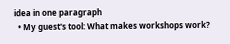idea in one paragraph
  • My guest's tool: What makes workshops work?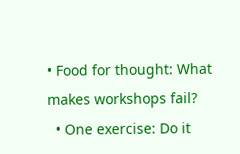• Food for thought: What makes workshops fail?
  • One exercise: Do it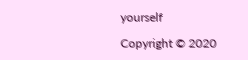yourself

Copyright © 2020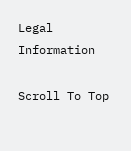Legal Information

Scroll To Top